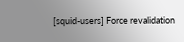[squid-users] Force revalidation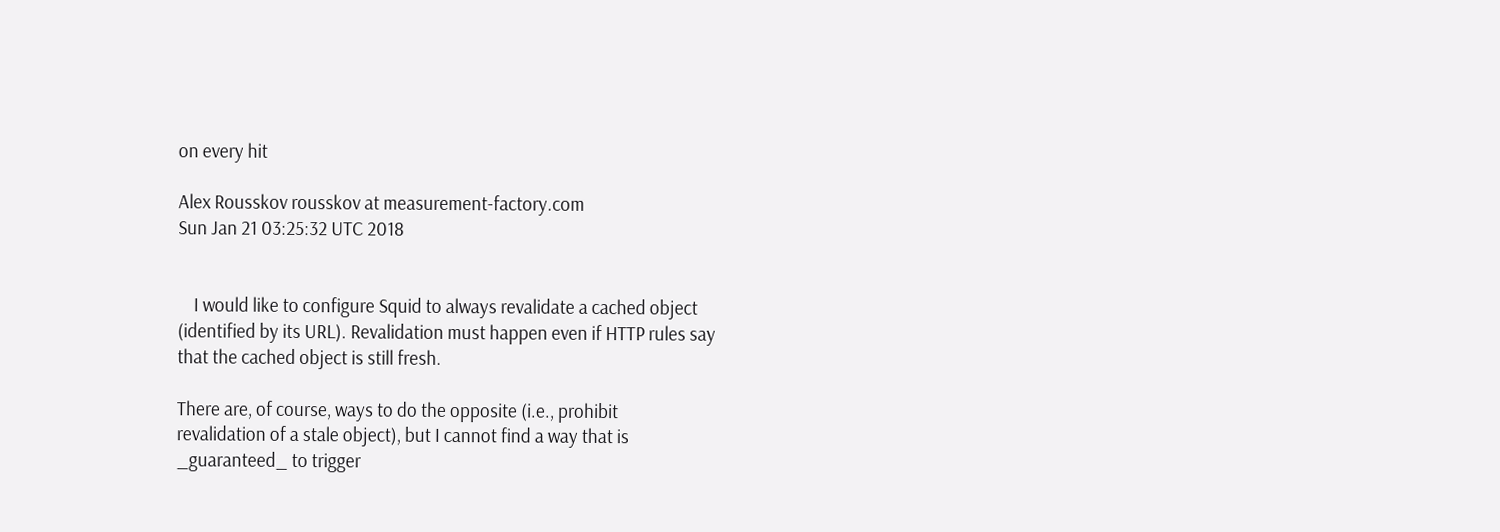on every hit

Alex Rousskov rousskov at measurement-factory.com
Sun Jan 21 03:25:32 UTC 2018


    I would like to configure Squid to always revalidate a cached object
(identified by its URL). Revalidation must happen even if HTTP rules say
that the cached object is still fresh.

There are, of course, ways to do the opposite (i.e., prohibit
revalidation of a stale object), but I cannot find a way that is
_guaranteed_ to trigger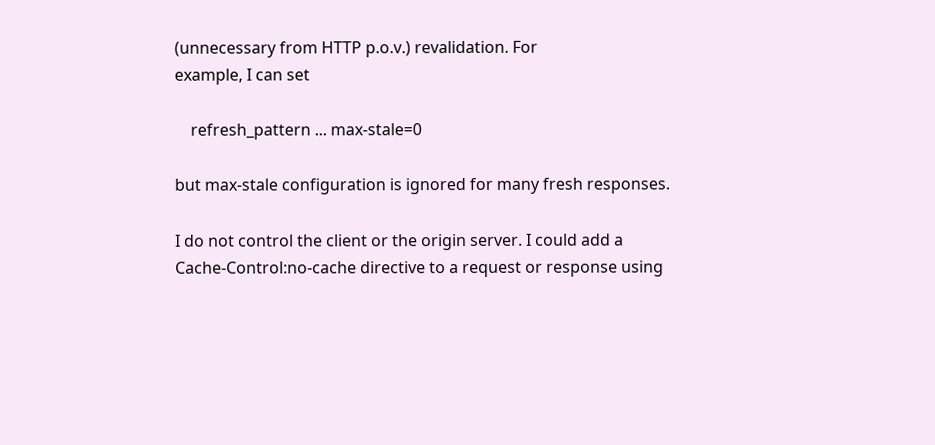(unnecessary from HTTP p.o.v.) revalidation. For
example, I can set

    refresh_pattern ... max-stale=0

but max-stale configuration is ignored for many fresh responses.

I do not control the client or the origin server. I could add a
Cache-Control:no-cache directive to a request or response using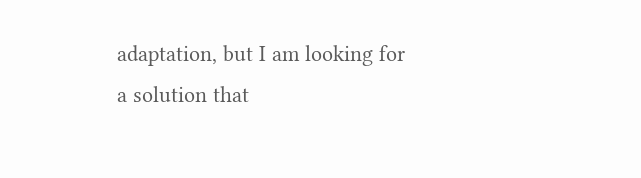adaptation, but I am looking for a solution that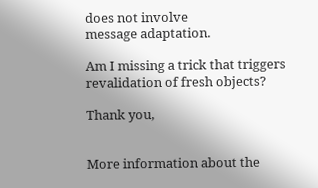does not involve
message adaptation.

Am I missing a trick that triggers revalidation of fresh objects?

Thank you,


More information about the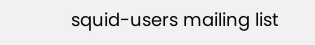squid-users mailing list